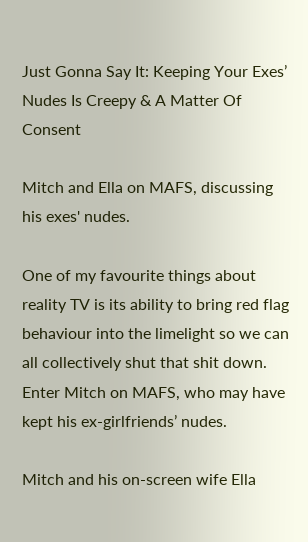Just Gonna Say It: Keeping Your Exes’ Nudes Is Creepy & A Matter Of Consent

Mitch and Ella on MAFS, discussing his exes' nudes.

One of my favourite things about reality TV is its ability to bring red flag behaviour into the limelight so we can all collectively shut that shit down. Enter Mitch on MAFS, who may have kept his ex-girlfriends’ nudes.

Mitch and his on-screen wife Ella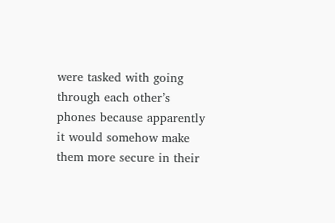were tasked with going through each other’s phones because apparently it would somehow make them more secure in their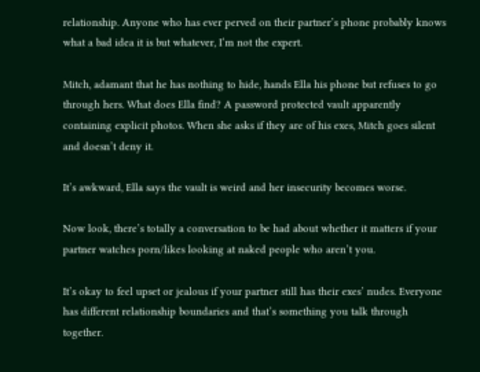relationship. Anyone who has ever perved on their partner’s phone probably knows what a bad idea it is but whatever, I’m not the expert.

Mitch, adamant that he has nothing to hide, hands Ella his phone but refuses to go through hers. What does Ella find? A password protected vault apparently containing explicit photos. When she asks if they are of his exes, Mitch goes silent and doesn’t deny it.

It’s awkward, Ella says the vault is weird and her insecurity becomes worse.

Now look, there’s totally a conversation to be had about whether it matters if your partner watches porn/likes looking at naked people who aren’t you.

It’s okay to feel upset or jealous if your partner still has their exes’ nudes. Everyone has different relationship boundaries and that’s something you talk through together.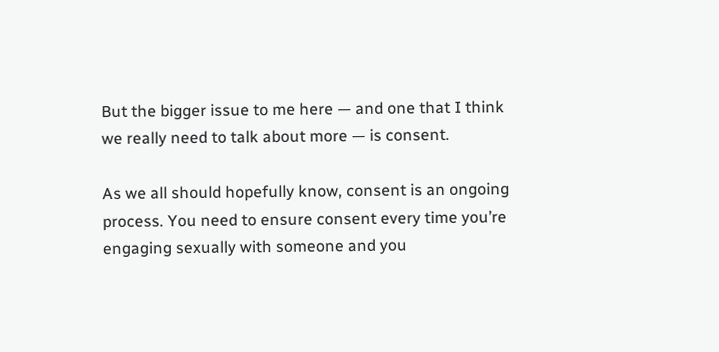But the bigger issue to me here — and one that I think we really need to talk about more — is consent.

As we all should hopefully know, consent is an ongoing process. You need to ensure consent every time you’re engaging sexually with someone and you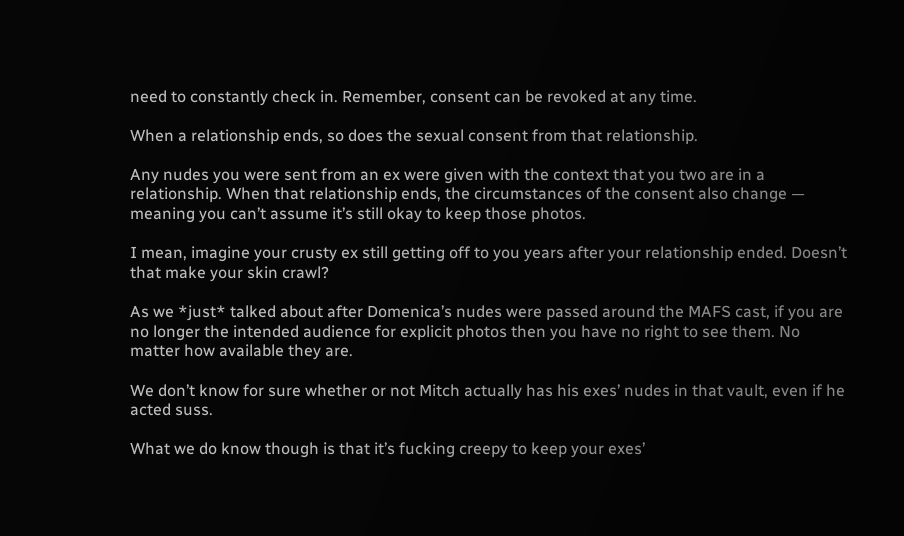need to constantly check in. Remember, consent can be revoked at any time.

When a relationship ends, so does the sexual consent from that relationship.

Any nudes you were sent from an ex were given with the context that you two are in a relationship. When that relationship ends, the circumstances of the consent also change — meaning you can’t assume it’s still okay to keep those photos.

I mean, imagine your crusty ex still getting off to you years after your relationship ended. Doesn’t that make your skin crawl?

As we *just* talked about after Domenica’s nudes were passed around the MAFS cast, if you are no longer the intended audience for explicit photos then you have no right to see them. No matter how available they are.

We don’t know for sure whether or not Mitch actually has his exes’ nudes in that vault, even if he acted suss.

What we do know though is that it’s fucking creepy to keep your exes’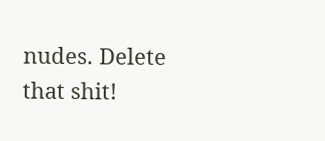nudes. Delete that shit!